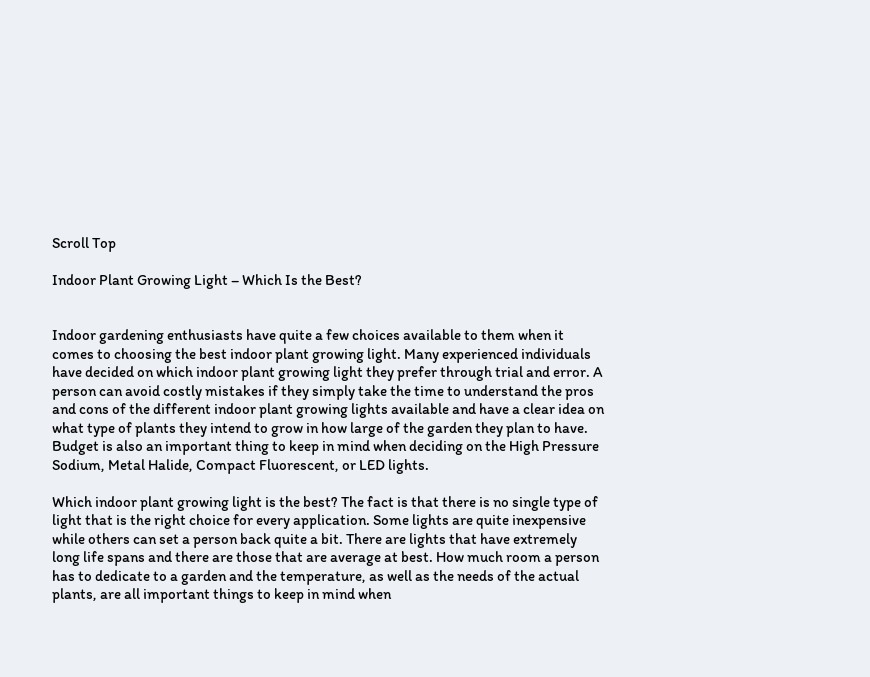Scroll Top

Indoor Plant Growing Light – Which Is the Best?


Indoor gardening enthusiasts have quite a few choices available to them when it comes to choosing the best indoor plant growing light. Many experienced individuals have decided on which indoor plant growing light they prefer through trial and error. A person can avoid costly mistakes if they simply take the time to understand the pros and cons of the different indoor plant growing lights available and have a clear idea on what type of plants they intend to grow in how large of the garden they plan to have. Budget is also an important thing to keep in mind when deciding on the High Pressure Sodium, Metal Halide, Compact Fluorescent, or LED lights.

Which indoor plant growing light is the best? The fact is that there is no single type of light that is the right choice for every application. Some lights are quite inexpensive while others can set a person back quite a bit. There are lights that have extremely long life spans and there are those that are average at best. How much room a person has to dedicate to a garden and the temperature, as well as the needs of the actual plants, are all important things to keep in mind when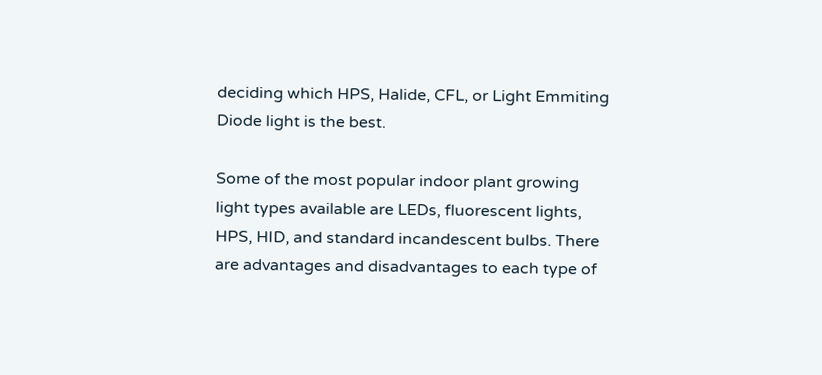deciding which HPS, Halide, CFL, or Light Emmiting Diode light is the best.

Some of the most popular indoor plant growing light types available are LEDs, fluorescent lights, HPS, HID, and standard incandescent bulbs. There are advantages and disadvantages to each type of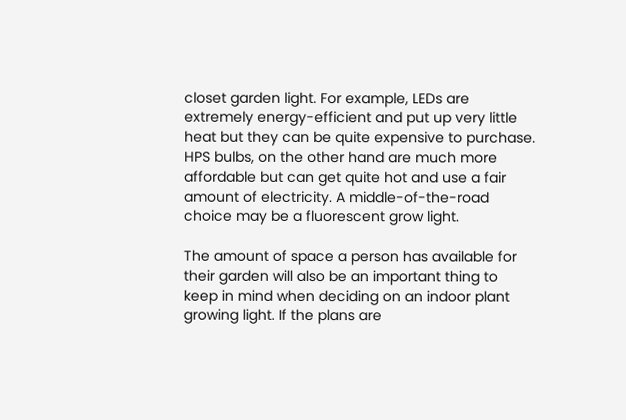closet garden light. For example, LEDs are extremely energy-efficient and put up very little heat but they can be quite expensive to purchase. HPS bulbs, on the other hand are much more affordable but can get quite hot and use a fair amount of electricity. A middle-of-the-road choice may be a fluorescent grow light.

The amount of space a person has available for their garden will also be an important thing to keep in mind when deciding on an indoor plant growing light. If the plans are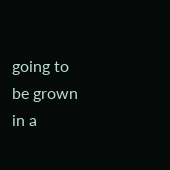going to be grown in a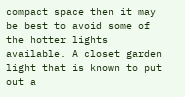compact space then it may be best to avoid some of the hotter lights available. A closet garden light that is known to put out a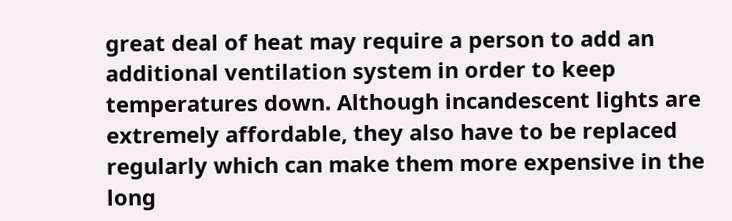great deal of heat may require a person to add an additional ventilation system in order to keep temperatures down. Although incandescent lights are extremely affordable, they also have to be replaced regularly which can make them more expensive in the long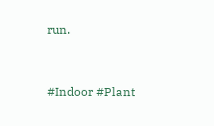run.



#Indoor #Plant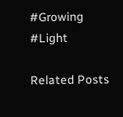#Growing #Light

Related Posts